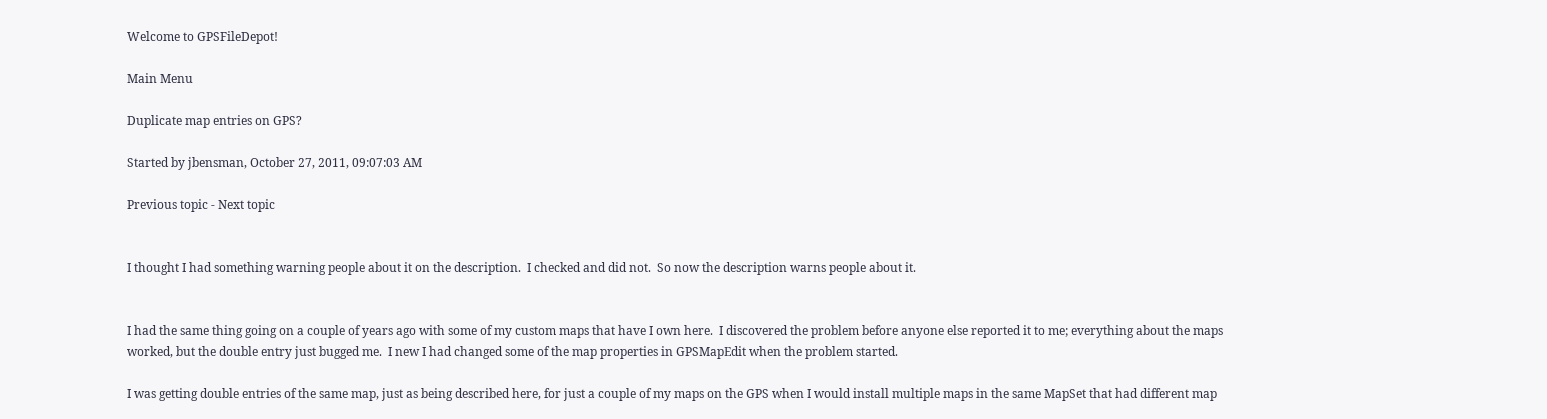Welcome to GPSFileDepot!

Main Menu

Duplicate map entries on GPS?

Started by jbensman, October 27, 2011, 09:07:03 AM

Previous topic - Next topic


I thought I had something warning people about it on the description.  I checked and did not.  So now the description warns people about it.


I had the same thing going on a couple of years ago with some of my custom maps that have I own here.  I discovered the problem before anyone else reported it to me; everything about the maps worked, but the double entry just bugged me.  I new I had changed some of the map properties in GPSMapEdit when the problem started.

I was getting double entries of the same map, just as being described here, for just a couple of my maps on the GPS when I would install multiple maps in the same MapSet that had different map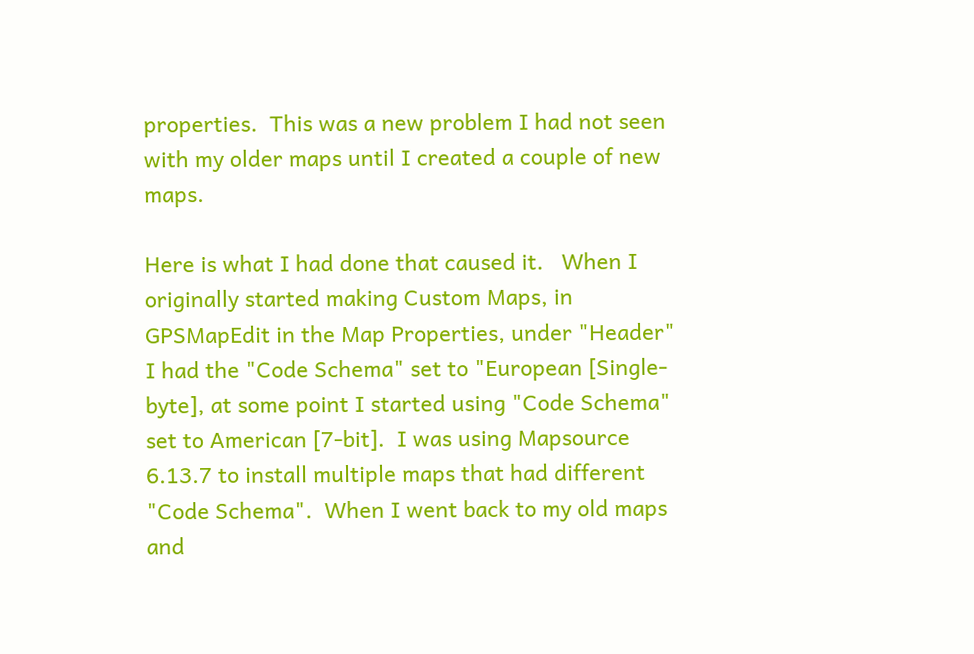properties.  This was a new problem I had not seen with my older maps until I created a couple of new maps.

Here is what I had done that caused it.   When I originally started making Custom Maps, in GPSMapEdit in the Map Properties, under "Header" I had the "Code Schema" set to "European [Single-byte], at some point I started using "Code Schema" set to American [7-bit].  I was using Mapsource 6.13.7 to install multiple maps that had different "Code Schema".  When I went back to my old maps and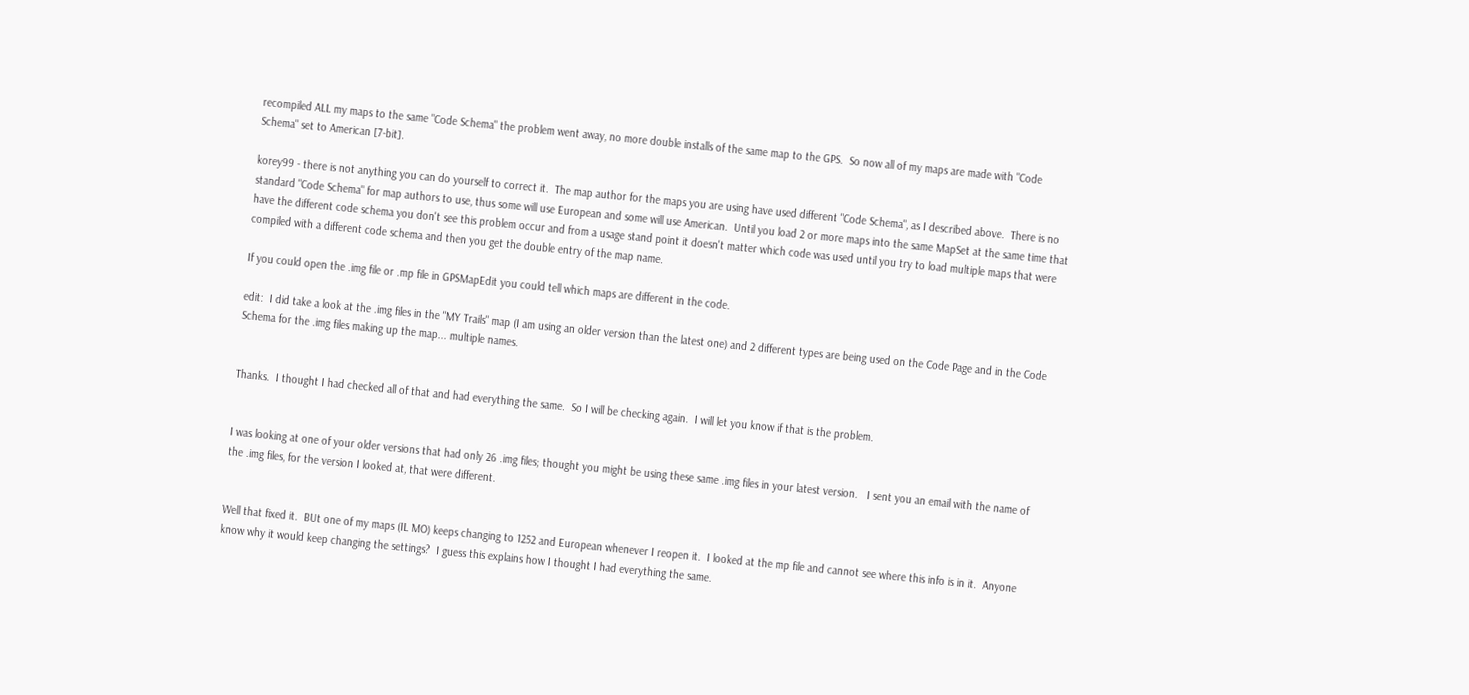recompiled ALL my maps to the same "Code Schema" the problem went away, no more double installs of the same map to the GPS.  So now all of my maps are made with "Code Schema" set to American [7-bit].

korey99 - there is not anything you can do yourself to correct it.  The map author for the maps you are using have used different "Code Schema", as I described above.  There is no standard "Code Schema" for map authors to use, thus some will use European and some will use American.  Until you load 2 or more maps into the same MapSet at the same time that have the different code schema you don't see this problem occur and from a usage stand point it doesn't matter which code was used until you try to load multiple maps that were compiled with a different code schema and then you get the double entry of the map name.

If you could open the .img file or .mp file in GPSMapEdit you could tell which maps are different in the code.

edit:  I did take a look at the .img files in the "MY Trails" map (I am using an older version than the latest one) and 2 different types are being used on the Code Page and in the Code Schema for the .img files making up the map... multiple names.


Thanks.  I thought I had checked all of that and had everything the same.  So I will be checking again.  I will let you know if that is the problem.


I was looking at one of your older versions that had only 26 .img files; thought you might be using these same .img files in your latest version.   I sent you an email with the name of the .img files, for the version I looked at, that were different.


Well that fixed it.  BUt one of my maps (IL MO) keeps changing to 1252 and European whenever I reopen it.  I looked at the mp file and cannot see where this info is in it.  Anyone know why it would keep changing the settings?  I guess this explains how I thought I had everything the same.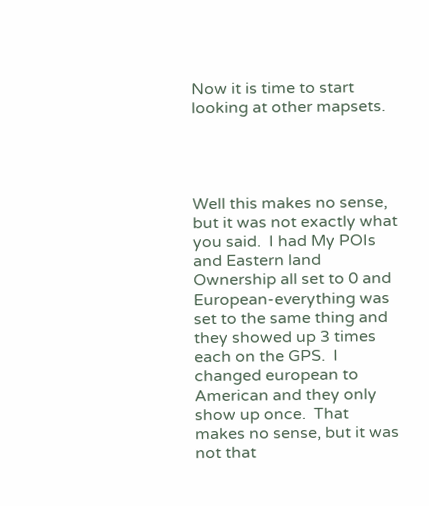Now it is time to start looking at other mapsets.




Well this makes no sense, but it was not exactly what you said.  I had My POIs and Eastern land Ownership all set to 0 and European-everything was set to the same thing and they showed up 3 times each on the GPS.  I changed european to American and they only show up once.  That makes no sense, but it was not that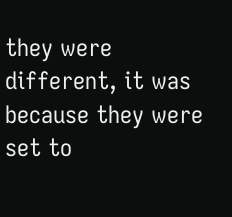they were different, it was because they were set to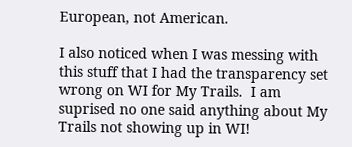European, not American.

I also noticed when I was messing with this stuff that I had the transparency set wrong on WI for My Trails.  I am suprised no one said anything about My Trails not showing up in WI!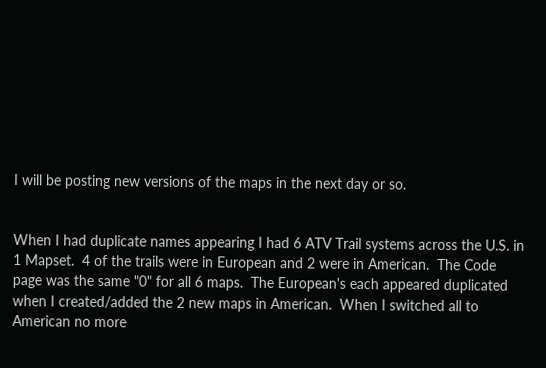I will be posting new versions of the maps in the next day or so.


When I had duplicate names appearing I had 6 ATV Trail systems across the U.S. in 1 Mapset.  4 of the trails were in European and 2 were in American.  The Code page was the same "0" for all 6 maps.  The European's each appeared duplicated when I created/added the 2 new maps in American.  When I switched all to American no more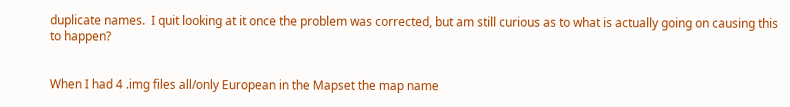duplicate names.  I quit looking at it once the problem was corrected, but am still curious as to what is actually going on causing this to happen?


When I had 4 .img files all/only European in the Mapset the map name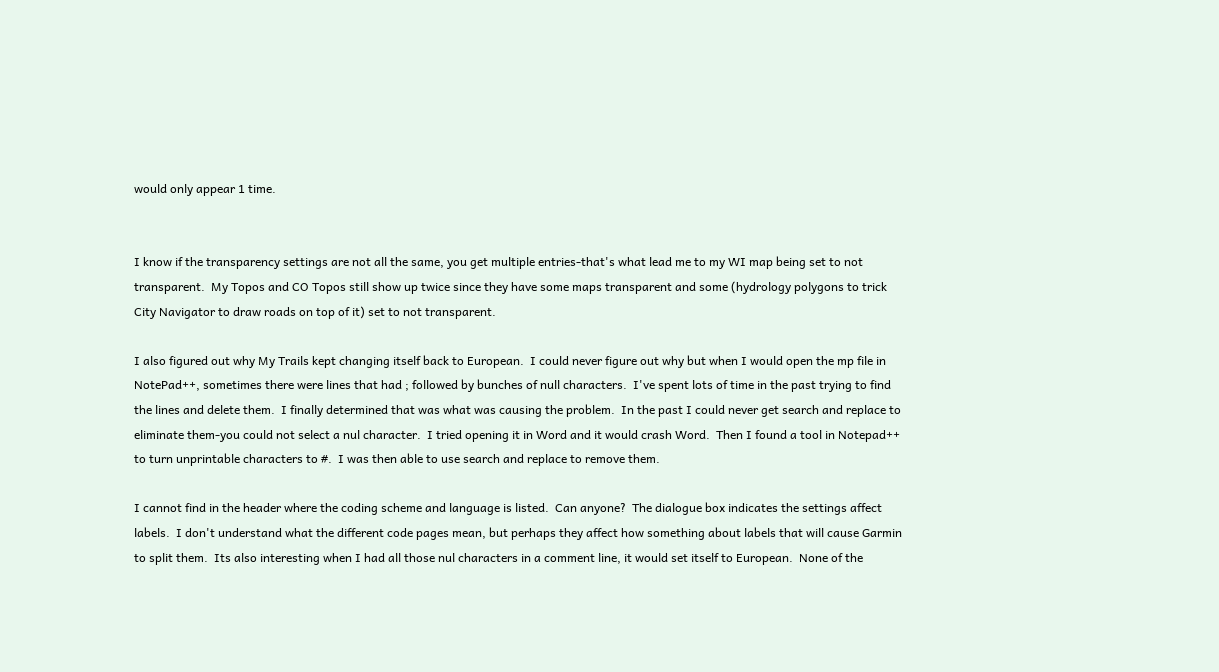would only appear 1 time.


I know if the transparency settings are not all the same, you get multiple entries-that's what lead me to my WI map being set to not transparent.  My Topos and CO Topos still show up twice since they have some maps transparent and some (hydrology polygons to trick City Navigator to draw roads on top of it) set to not transparent.

I also figured out why My Trails kept changing itself back to European.  I could never figure out why but when I would open the mp file in NotePad++, sometimes there were lines that had ; followed by bunches of null characters.  I've spent lots of time in the past trying to find the lines and delete them.  I finally determined that was what was causing the problem.  In the past I could never get search and replace to eliminate them-you could not select a nul character.  I tried opening it in Word and it would crash Word.  Then I found a tool in Notepad++ to turn unprintable characters to #.  I was then able to use search and replace to remove them.

I cannot find in the header where the coding scheme and language is listed.  Can anyone?  The dialogue box indicates the settings affect labels.  I don't understand what the different code pages mean, but perhaps they affect how something about labels that will cause Garmin to split them.  Its also interesting when I had all those nul characters in a comment line, it would set itself to European.  None of the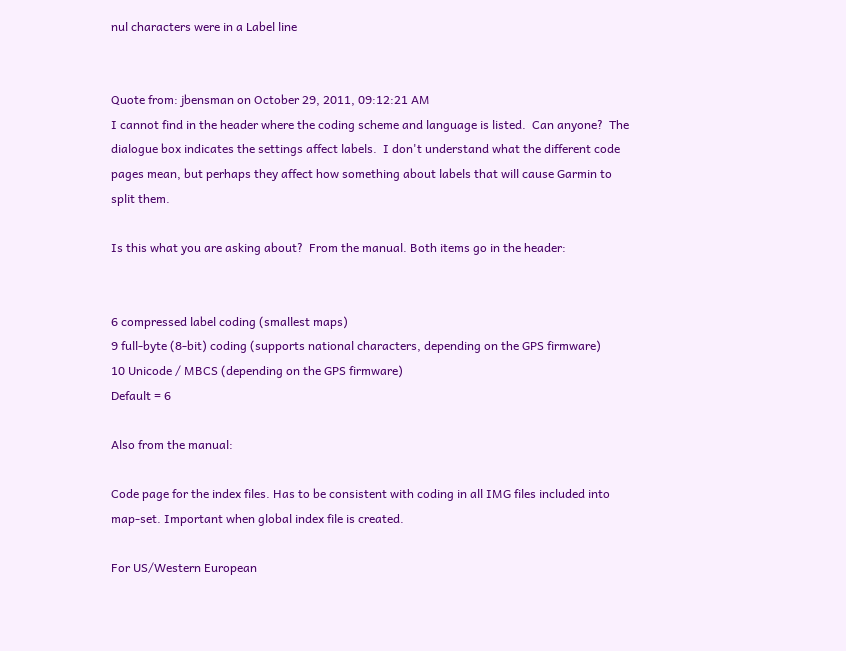nul characters were in a Label line


Quote from: jbensman on October 29, 2011, 09:12:21 AM
I cannot find in the header where the coding scheme and language is listed.  Can anyone?  The dialogue box indicates the settings affect labels.  I don't understand what the different code pages mean, but perhaps they affect how something about labels that will cause Garmin to split them.

Is this what you are asking about?  From the manual. Both items go in the header:


6 compressed label coding (smallest maps)
9 full-byte (8-bit) coding (supports national characters, depending on the GPS firmware)
10 Unicode / MBCS (depending on the GPS firmware)
Default = 6

Also from the manual:

Code page for the index files. Has to be consistent with coding in all IMG files included into map-set. Important when global index file is created.

For US/Western European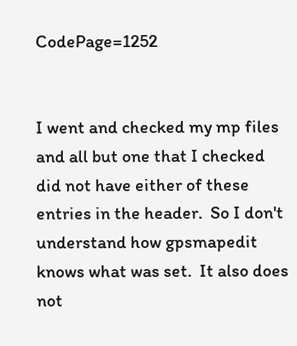CodePage=1252


I went and checked my mp files and all but one that I checked did not have either of these entries in the header.  So I don't understand how gpsmapedit knows what was set.  It also does not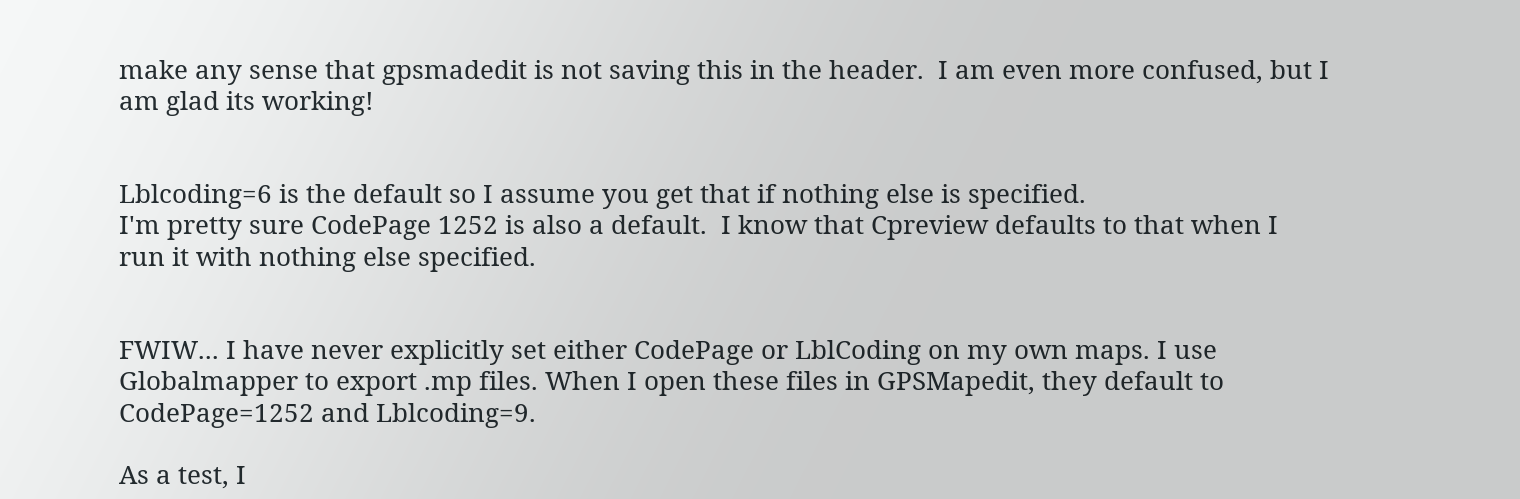make any sense that gpsmadedit is not saving this in the header.  I am even more confused, but I am glad its working!


Lblcoding=6 is the default so I assume you get that if nothing else is specified.
I'm pretty sure CodePage 1252 is also a default.  I know that Cpreview defaults to that when I run it with nothing else specified.


FWIW... I have never explicitly set either CodePage or LblCoding on my own maps. I use Globalmapper to export .mp files. When I open these files in GPSMapedit, they default to CodePage=1252 and Lblcoding=9.

As a test, I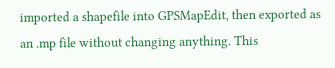imported a shapefile into GPSMapEdit, then exported as an .mp file without changing anything. This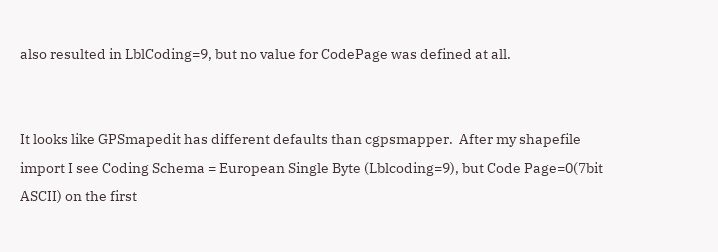also resulted in LblCoding=9, but no value for CodePage was defined at all.


It looks like GPSmapedit has different defaults than cgpsmapper.  After my shapefile import I see Coding Schema = European Single Byte (Lblcoding=9), but Code Page=0(7bit ASCII) on the first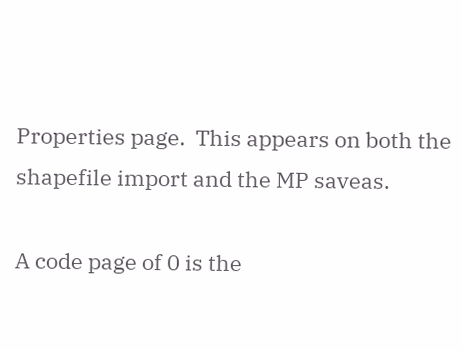Properties page.  This appears on both the shapefile import and the MP saveas.

A code page of 0 is the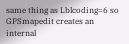same thing as Lblcoding=6 so GPSmapedit creates an internal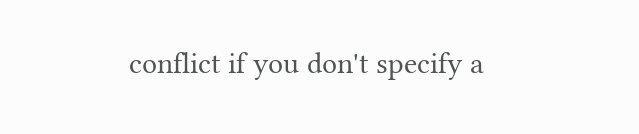conflict if you don't specify a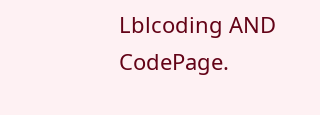Lblcoding AND CodePage.